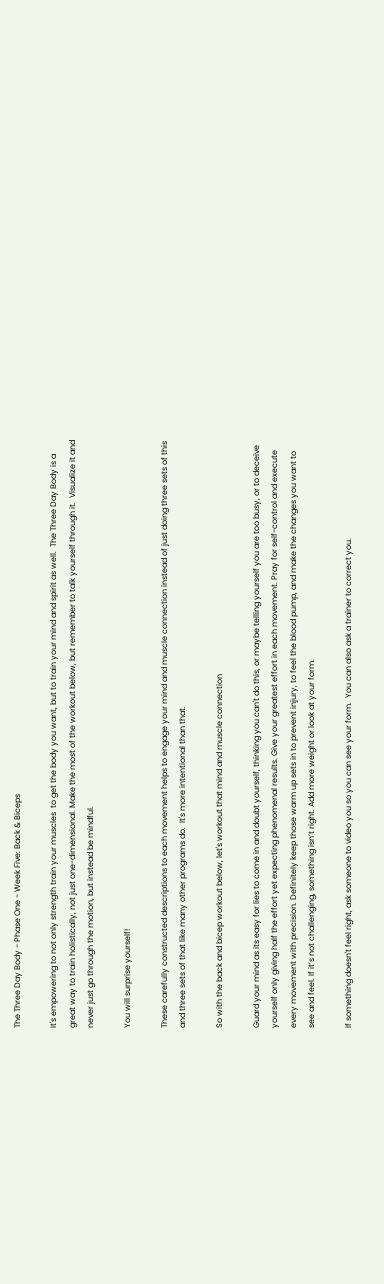The Three Day Body - Phase One - Week Five: Back & Biceps

It's empowering to not only strength train your muscles  to get the body you want, but to train your mind and spirit as well.  The Three Day Body is a great way to train holistically, not just one-dimensional. Make the most of the workout below, but remember to talk yourself through it.  Visualize it and never just go through the motion, but instead be mindful.

You will surprise yourself!

These carefully constructed descriptions to each movement helps to engage your mind and muscle connection instead of just doing three sets of this and three sets of that like many other programs do.  It's more intentional than that.

So with the back and bicep workout below, let's workout that mind and muscle connection

Guard your mind as its easy for lies to come in and doubt yourself, thinking you can't do this, or maybe telling yourself you are too busy, or to deceive yourself only giving half the effort yet expecting phenomenal results. Give your greatest effort in each movement. Pray for self-control and execute every movement with precision. Definitely keep those warm up sets in to prevent injury, to feel the blood pump, and make the changes you want to see and feel. If it’s not challenging, something isn’t right. Add more weight or look at your form.

If something doesn't feel right, ask someone to video you so you can see your form.  You can also ask a trainer to correct you.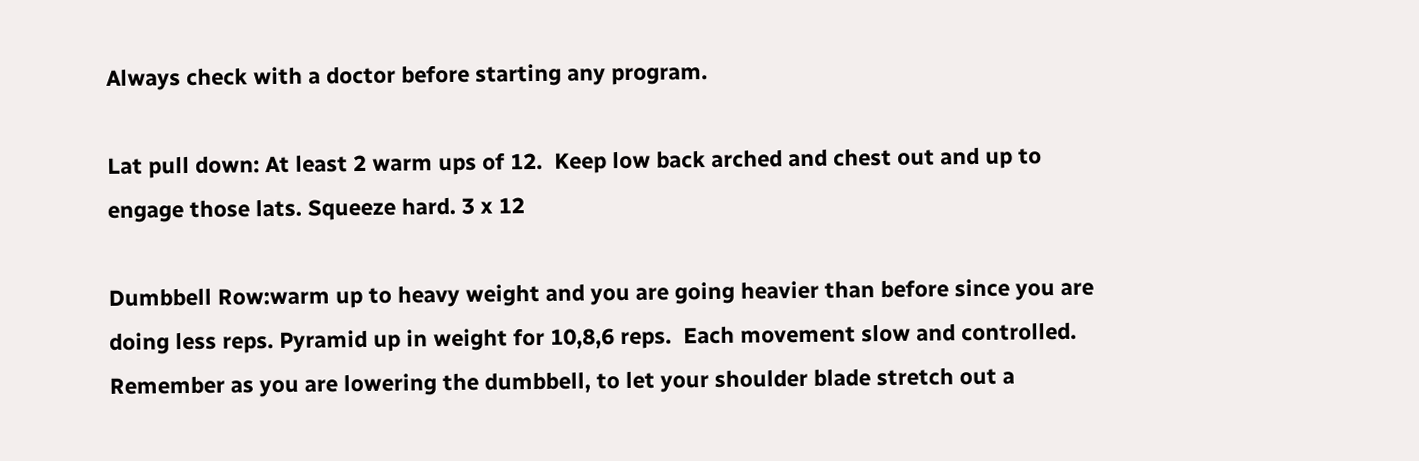Always check with a doctor before starting any program.

Lat pull down: At least 2 warm ups of 12.  Keep low back arched and chest out and up to engage those lats. Squeeze hard. 3 x 12

Dumbbell Row:warm up to heavy weight and you are going heavier than before since you are doing less reps. Pyramid up in weight for 10,8,6 reps.  Each movement slow and controlled.  Remember as you are lowering the dumbbell, to let your shoulder blade stretch out a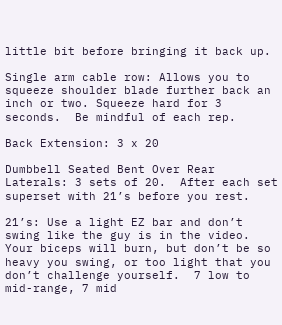little bit before bringing it back up.

Single arm cable row: Allows you to squeeze shoulder blade further back an inch or two. Squeeze hard for 3 seconds.  Be mindful of each rep.

Back Extension: 3 x 20

Dumbbell Seated Bent Over Rear Laterals: 3 sets of 20.  After each set superset with 21’s before you rest.

21’s: Use a light EZ bar and don’t swing like the guy is in the video.  Your biceps will burn, but don’t be so heavy you swing, or too light that you don’t challenge yourself.  7 low to mid-range, 7 mid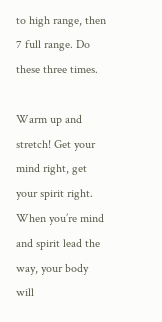to high range, then 7 full range. Do these three times.

Warm up and stretch! Get your mind right, get your spirit right. When you’re mind and spirit lead the way, your body will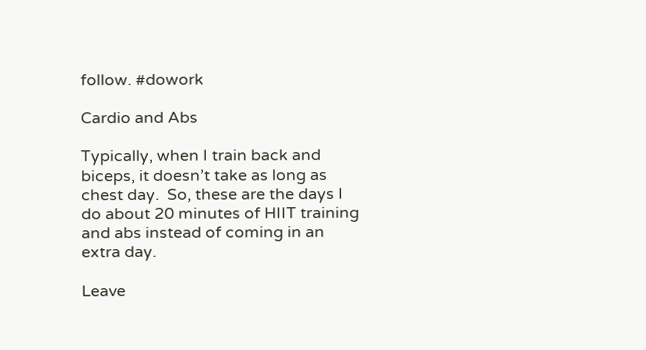follow. #dowork

Cardio and Abs

Typically, when I train back and biceps, it doesn’t take as long as chest day.  So, these are the days I do about 20 minutes of HIIT training and abs instead of coming in an extra day.

Leave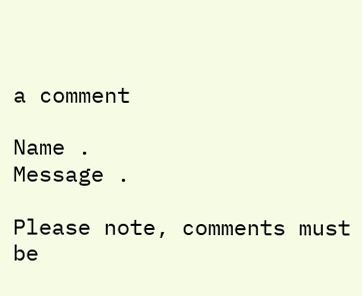a comment

Name .
Message .

Please note, comments must be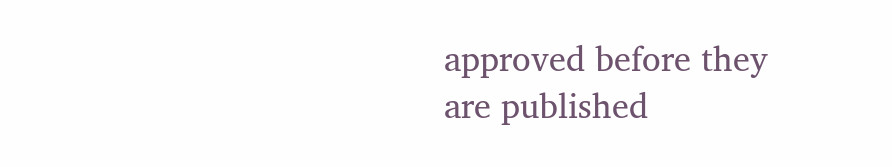approved before they are published